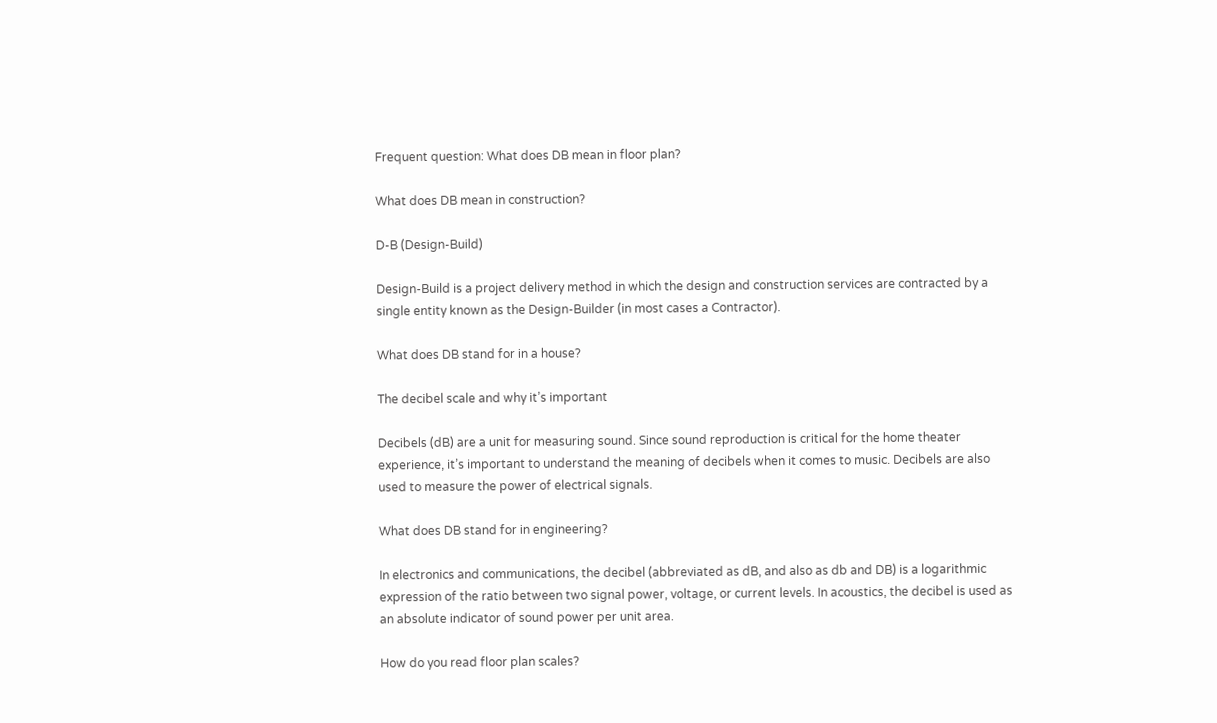Frequent question: What does DB mean in floor plan?

What does DB mean in construction?

D-B (Design-Build)

Design-Build is a project delivery method in which the design and construction services are contracted by a single entity known as the Design-Builder (in most cases a Contractor).

What does DB stand for in a house?

The decibel scale and why it’s important

Decibels (dB) are a unit for measuring sound. Since sound reproduction is critical for the home theater experience, it’s important to understand the meaning of decibels when it comes to music. Decibels are also used to measure the power of electrical signals.

What does DB stand for in engineering?

In electronics and communications, the decibel (abbreviated as dB, and also as db and DB) is a logarithmic expression of the ratio between two signal power, voltage, or current levels. In acoustics, the decibel is used as an absolute indicator of sound power per unit area.

How do you read floor plan scales?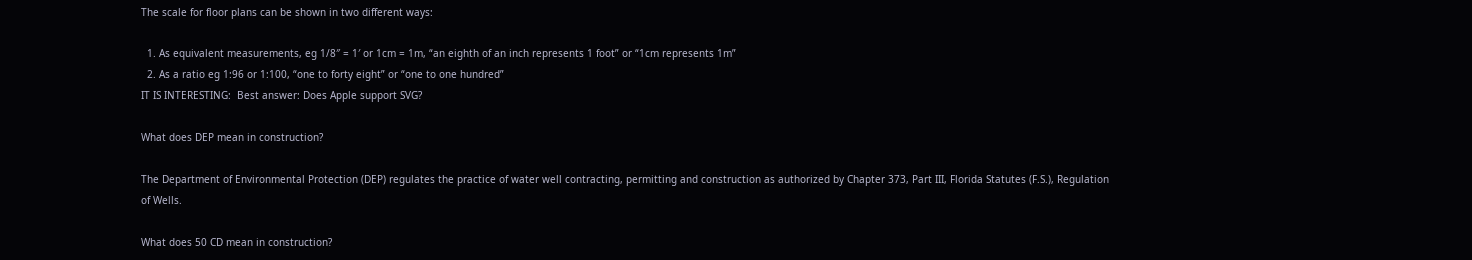The scale for floor plans can be shown in two different ways:

  1. As equivalent measurements, eg 1/8″ = 1′ or 1cm = 1m, “an eighth of an inch represents 1 foot” or “1cm represents 1m”
  2. As a ratio eg 1:96 or 1:100, “one to forty eight” or “one to one hundred”
IT IS INTERESTING:  Best answer: Does Apple support SVG?

What does DEP mean in construction?

The Department of Environmental Protection (DEP) regulates the practice of water well contracting, permitting and construction as authorized by Chapter 373, Part III, Florida Statutes (F.S.), Regulation of Wells.

What does 50 CD mean in construction?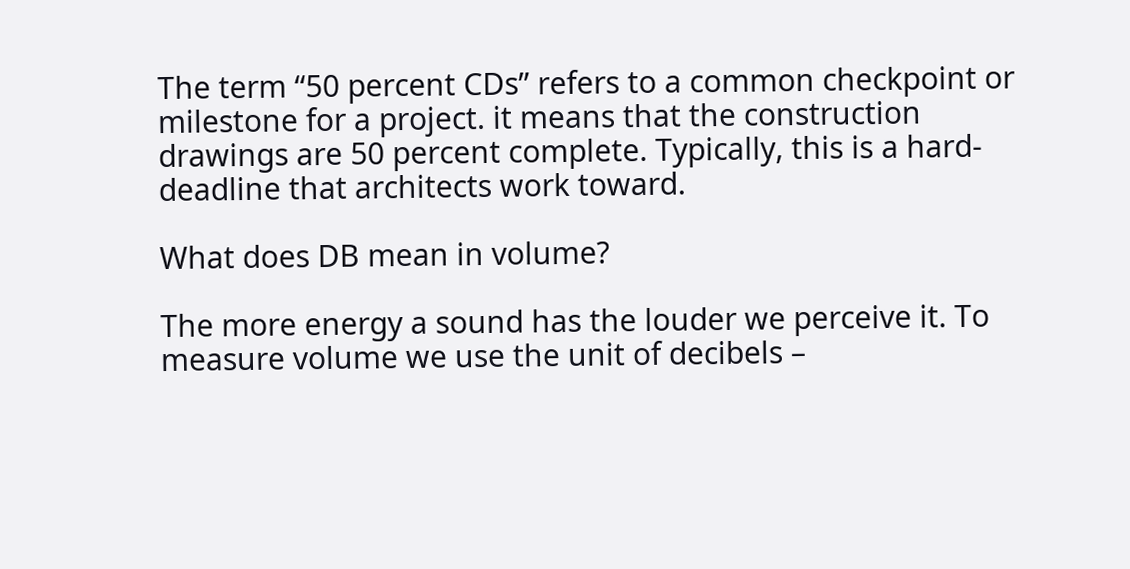The term “50 percent CDs” refers to a common checkpoint or milestone for a project. it means that the construction drawings are 50 percent complete. Typically, this is a hard-deadline that architects work toward.

What does DB mean in volume?

The more energy a sound has the louder we perceive it. To measure volume we use the unit of decibels –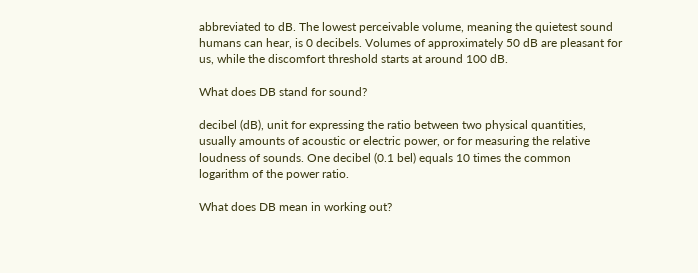abbreviated to dB. The lowest perceivable volume, meaning the quietest sound humans can hear, is 0 decibels. Volumes of approximately 50 dB are pleasant for us, while the discomfort threshold starts at around 100 dB.

What does DB stand for sound?

decibel (dB), unit for expressing the ratio between two physical quantities, usually amounts of acoustic or electric power, or for measuring the relative loudness of sounds. One decibel (0.1 bel) equals 10 times the common logarithm of the power ratio.

What does DB mean in working out?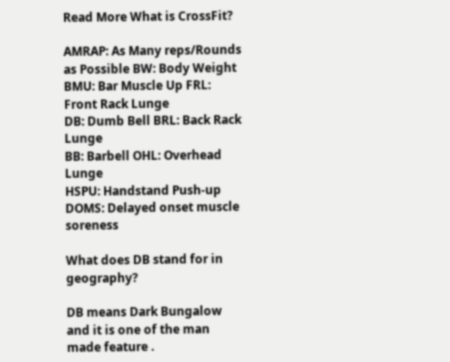Read More What is CrossFit?

AMRAP: As Many reps/Rounds as Possible BW: Body Weight
BMU: Bar Muscle Up FRL: Front Rack Lunge
DB: Dumb Bell BRL: Back Rack Lunge
BB: Barbell OHL: Overhead Lunge
HSPU: Handstand Push-up DOMS: Delayed onset muscle soreness

What does DB stand for in geography?

DB means Dark Bungalow and it is one of the man made feature .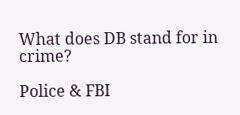What does DB stand for in crime?

Police & FBI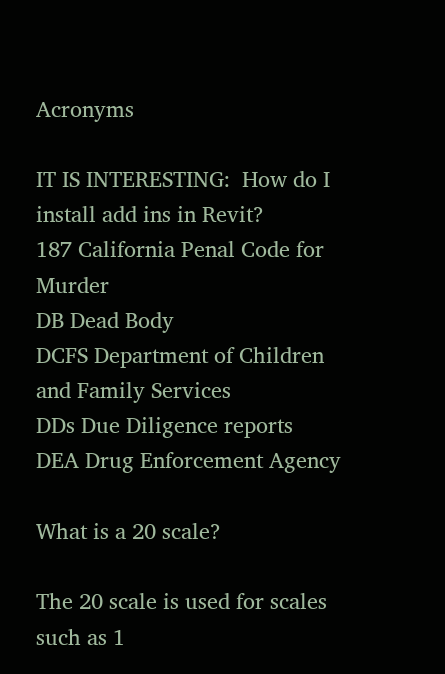Acronyms

IT IS INTERESTING:  How do I install add ins in Revit?
187 California Penal Code for Murder
DB Dead Body
DCFS Department of Children and Family Services
DDs Due Diligence reports
DEA Drug Enforcement Agency

What is a 20 scale?

The 20 scale is used for scales such as 1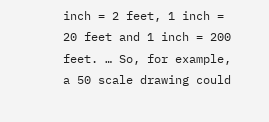inch = 2 feet, 1 inch = 20 feet and 1 inch = 200 feet. … So, for example, a 50 scale drawing could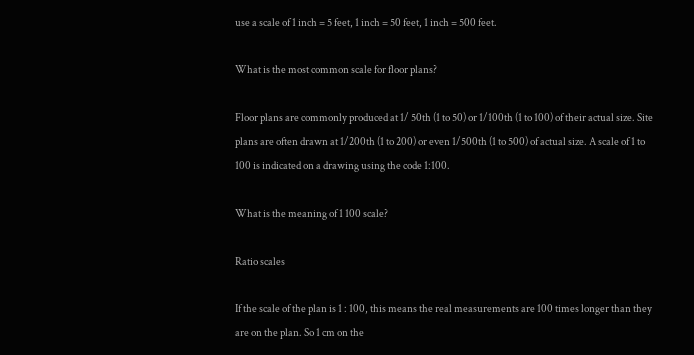use a scale of 1 inch = 5 feet, 1 inch = 50 feet, 1 inch = 500 feet.

What is the most common scale for floor plans?

Floor plans are commonly produced at 1/ 50th (1 to 50) or 1/100th (1 to 100) of their actual size. Site plans are often drawn at 1/200th (1 to 200) or even 1/500th (1 to 500) of actual size. A scale of 1 to 100 is indicated on a drawing using the code 1:100.

What is the meaning of 1 100 scale?

Ratio scales

If the scale of the plan is 1 : 100, this means the real measurements are 100 times longer than they are on the plan. So 1 cm on the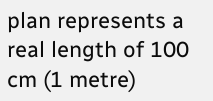plan represents a real length of 100 cm (1 metre)